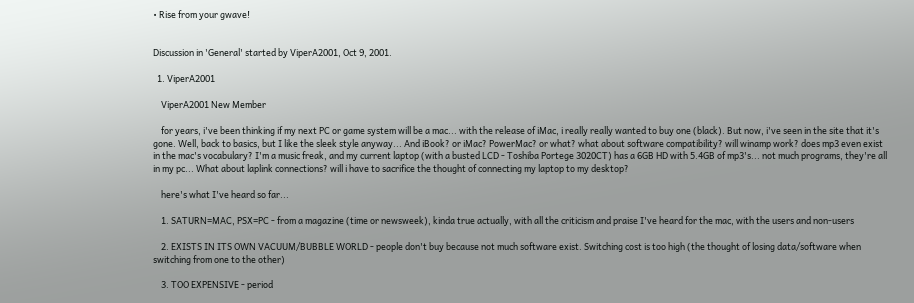• Rise from your gwave!


Discussion in 'General' started by ViperA2001, Oct 9, 2001.

  1. ViperA2001

    ViperA2001 New Member

    for years, i've been thinking if my next PC or game system will be a mac... with the release of iMac, i really really wanted to buy one (black). But now, i've seen in the site that it's gone. Well, back to basics, but I like the sleek style anyway... And iBook? or iMac? PowerMac? or what? what about software compatibility? will winamp work? does mp3 even exist in the mac's vocabulary? I'm a music freak, and my current laptop (with a busted LCD - Toshiba Portege 3020CT) has a 6GB HD with 5.4GB of mp3's... not much programs, they're all in my pc... What about laplink connections? will i have to sacrifice the thought of connecting my laptop to my desktop?

    here's what I've heard so far...

    1. SATURN=MAC, PSX=PC - from a magazine (time or newsweek), kinda true actually, with all the criticism and praise I've heard for the mac, with the users and non-users

    2. EXISTS IN ITS OWN VACUUM/BUBBLE WORLD - people don't buy because not much software exist. Switching cost is too high (the thought of losing data/software when switching from one to the other)

    3. TOO EXPENSIVE - period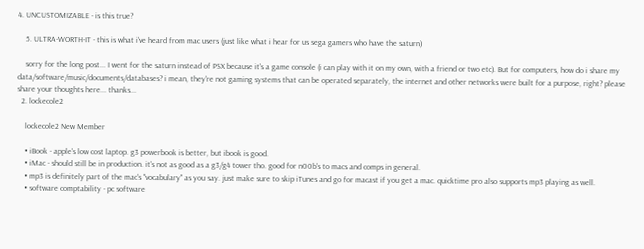4. UNCUSTOMIZABLE - is this true?

    5. ULTRA-WORTH-IT - this is what i've heard from mac users (just like what i hear for us sega gamers who have the saturn)

    sorry for the long post... I went for the saturn instead of PSX because it's a game console (i can play with it on my own, with a friend or two etc). But for computers, how do i share my data/software/music/documents/databases? i mean, they're not gaming systems that can be operated separately, the internet and other networks were built for a purpose, right? please share your thoughts here... thanks...
  2. lockecole2

    lockecole2 New Member

    • iBook - apple's low cost laptop. g3 powerbook is better, but ibook is good.
    • iMac - should still be in production. it's not as good as a g3/g4 tower tho. good for n00b's to macs and comps in general.
    • mp3 is definitely part of the mac's "vocabulary" as you say. just make sure to skip iTunes and go for macast if you get a mac. quicktime pro also supports mp3 playing as well.
    • software comptability - pc software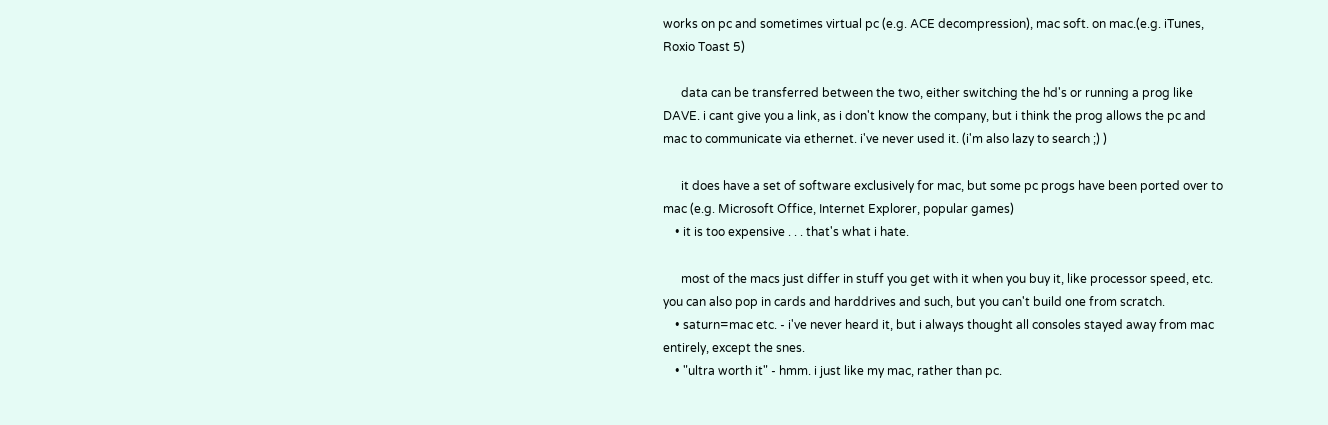works on pc and sometimes virtual pc (e.g. ACE decompression), mac soft. on mac.(e.g. iTunes, Roxio Toast 5)

      data can be transferred between the two, either switching the hd's or running a prog like DAVE. i cant give you a link, as i don't know the company, but i think the prog allows the pc and mac to communicate via ethernet. i've never used it. (i'm also lazy to search ;) )

      it does have a set of software exclusively for mac, but some pc progs have been ported over to mac (e.g. Microsoft Office, Internet Explorer, popular games)
    • it is too expensive . . . that's what i hate.

      most of the macs just differ in stuff you get with it when you buy it, like processor speed, etc. you can also pop in cards and harddrives and such, but you can't build one from scratch.
    • saturn=mac etc. - i've never heard it, but i always thought all consoles stayed away from mac entirely, except the snes.
    • "ultra worth it" - hmm. i just like my mac, rather than pc.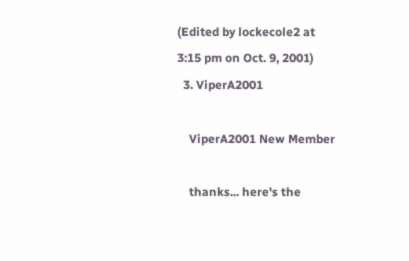(Edited by lockecole2 at 3:15 pm on Oct. 9, 2001)
  3. ViperA2001

    ViperA2001 New Member

    thanks... here's the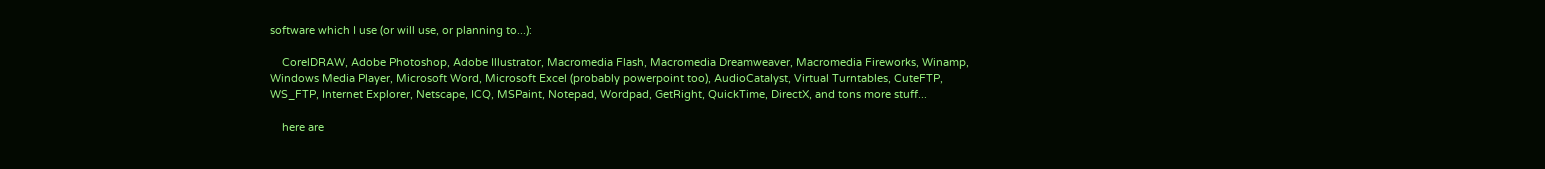software which I use (or will use, or planning to...):

    CorelDRAW, Adobe Photoshop, Adobe Illustrator, Macromedia Flash, Macromedia Dreamweaver, Macromedia Fireworks, Winamp, Windows Media Player, Microsoft Word, Microsoft Excel (probably powerpoint too), AudioCatalyst, Virtual Turntables, CuteFTP, WS_FTP, Internet Explorer, Netscape, ICQ, MSPaint, Notepad, Wordpad, GetRight, QuickTime, DirectX, and tons more stuff...

    here are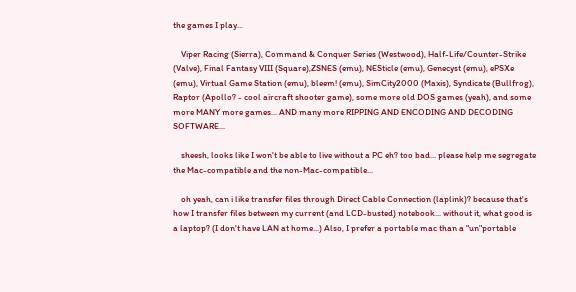the games I play...

    Viper Racing (Sierra), Command & Conquer Series (Westwood), Half-Life/Counter-Strike (Valve), Final Fantasy VIII (Square),ZSNES (emu), NESticle (emu), Genecyst (emu), ePSXe (emu), Virtual Game Station (emu), bleem! (emu), SimCity2000 (Maxis), Syndicate (Bullfrog), Raptor (Apollo? - cool aircraft shooter game), some more old DOS games (yeah), and some more MANY more games... AND many more RIPPING AND ENCODING AND DECODING SOFTWARE...

    sheesh, looks like I won't be able to live without a PC eh? too bad... please help me segregate the Mac-compatible and the non-Mac-compatible...

    oh yeah, can i like transfer files through Direct Cable Connection (laplink)? because that's how I transfer files between my current (and LCD-busted) notebook... without it, what good is a laptop? (I don't have LAN at home...) Also, I prefer a portable mac than a "un"portable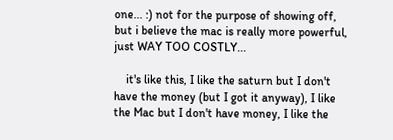one... :) not for the purpose of showing off, but i believe the mac is really more powerful, just WAY TOO COSTLY...

    it's like this, I like the saturn but I don't have the money (but I got it anyway), I like the Mac but I don't have money, I like the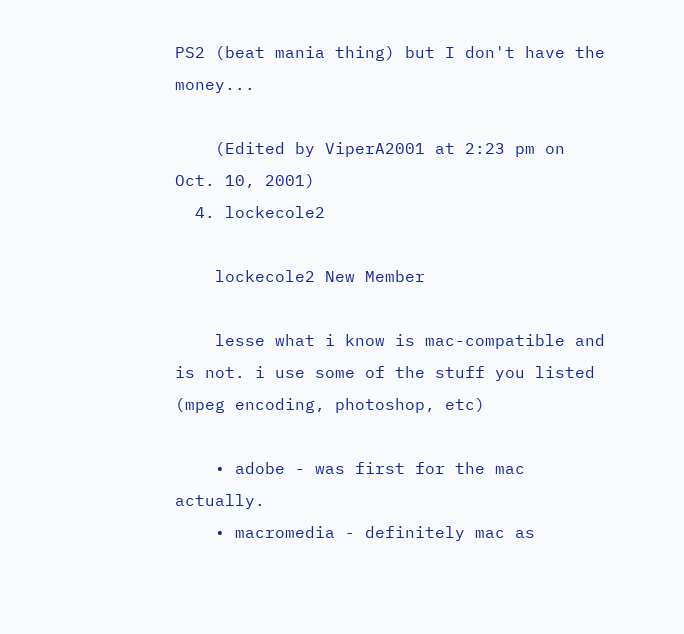PS2 (beat mania thing) but I don't have the money...

    (Edited by ViperA2001 at 2:23 pm on Oct. 10, 2001)
  4. lockecole2

    lockecole2 New Member

    lesse what i know is mac-compatible and is not. i use some of the stuff you listed (mpeg encoding, photoshop, etc)

    • adobe - was first for the mac actually.
    • macromedia - definitely mac as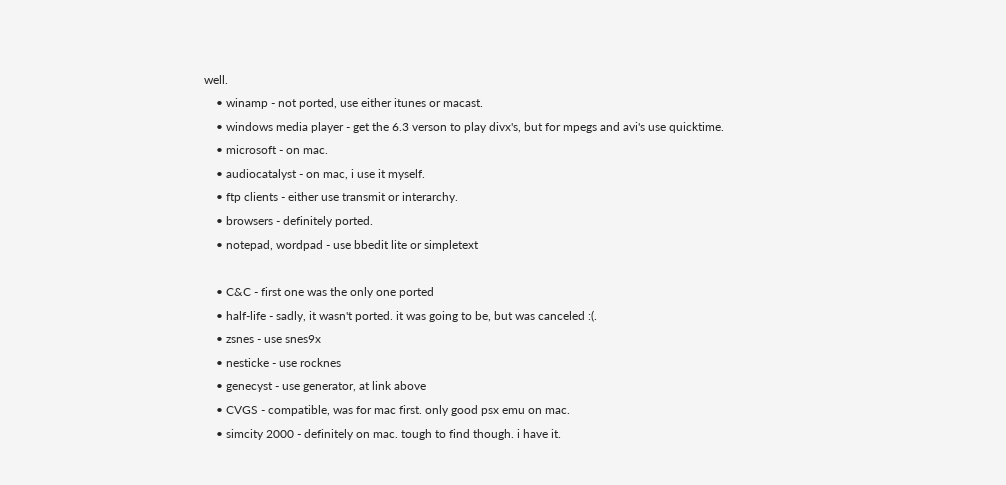well.
    • winamp - not ported, use either itunes or macast.
    • windows media player - get the 6.3 verson to play divx's, but for mpegs and avi's use quicktime.
    • microsoft - on mac.
    • audiocatalyst - on mac, i use it myself.
    • ftp clients - either use transmit or interarchy.
    • browsers - definitely ported.
    • notepad, wordpad - use bbedit lite or simpletext

    • C&C - first one was the only one ported
    • half-life - sadly, it wasn't ported. it was going to be, but was canceled :(.
    • zsnes - use snes9x
    • nesticke - use rocknes
    • genecyst - use generator, at link above
    • CVGS - compatible, was for mac first. only good psx emu on mac.
    • simcity 2000 - definitely on mac. tough to find though. i have it.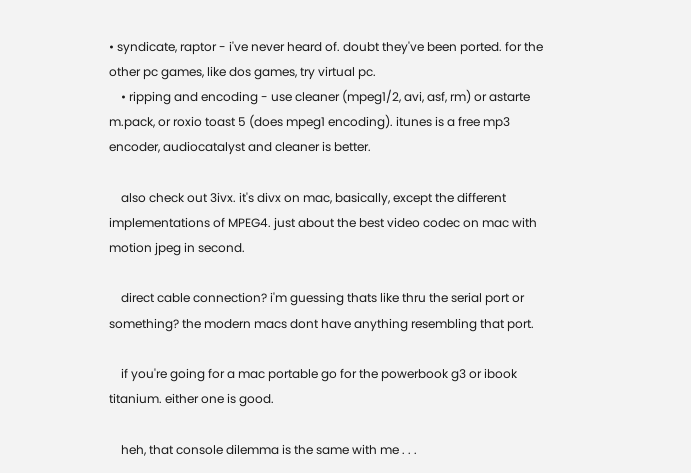• syndicate, raptor - i've never heard of. doubt they've been ported. for the other pc games, like dos games, try virtual pc.
    • ripping and encoding - use cleaner (mpeg1/2, avi, asf, rm) or astarte m.pack, or roxio toast 5 (does mpeg1 encoding). itunes is a free mp3 encoder, audiocatalyst and cleaner is better.

    also check out 3ivx. it's divx on mac, basically, except the different implementations of MPEG4. just about the best video codec on mac with motion jpeg in second.

    direct cable connection? i'm guessing thats like thru the serial port or something? the modern macs dont have anything resembling that port.

    if you're going for a mac portable go for the powerbook g3 or ibook titanium. either one is good.

    heh, that console dilemma is the same with me . . .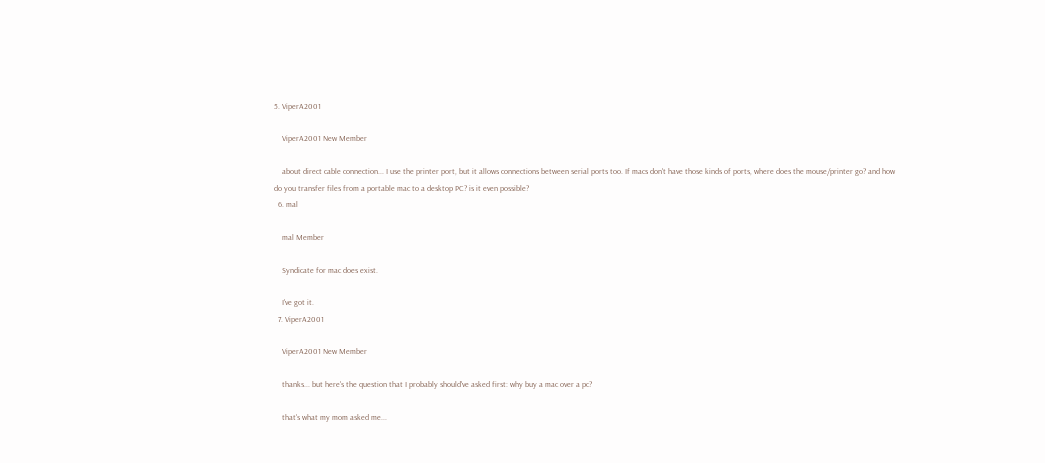5. ViperA2001

    ViperA2001 New Member

    about direct cable connection... I use the printer port, but it allows connections between serial ports too. If macs don't have those kinds of ports, where does the mouse/printer go? and how do you transfer files from a portable mac to a desktop PC? is it even possible?
  6. mal

    mal Member

    Syndicate for mac does exist.

    I've got it.
  7. ViperA2001

    ViperA2001 New Member

    thanks... but here's the question that I probably should've asked first: why buy a mac over a pc?

    that's what my mom asked me...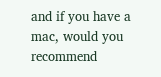and if you have a mac, would you recommend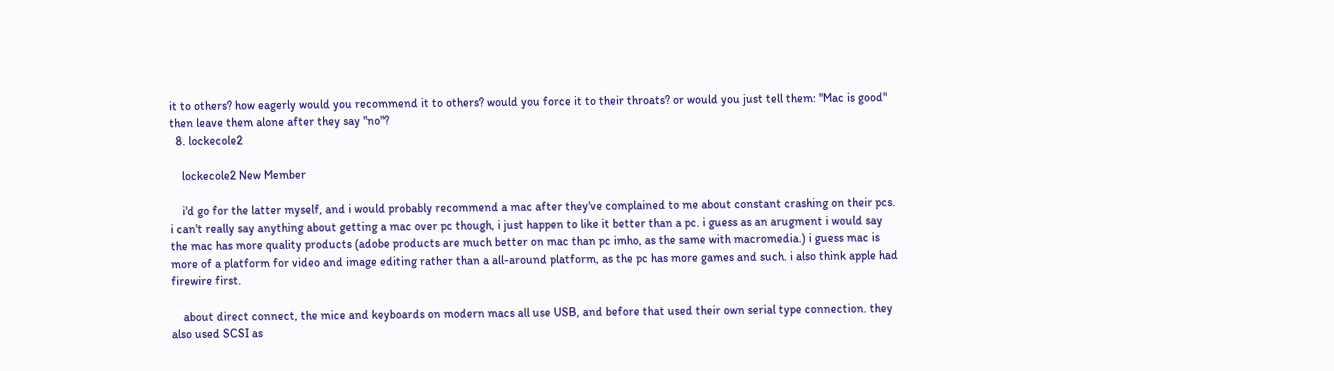it to others? how eagerly would you recommend it to others? would you force it to their throats? or would you just tell them: "Mac is good" then leave them alone after they say "no"?
  8. lockecole2

    lockecole2 New Member

    i'd go for the latter myself, and i would probably recommend a mac after they've complained to me about constant crashing on their pcs. i can't really say anything about getting a mac over pc though, i just happen to like it better than a pc. i guess as an arugment i would say the mac has more quality products (adobe products are much better on mac than pc imho, as the same with macromedia.) i guess mac is more of a platform for video and image editing rather than a all-around platform, as the pc has more games and such. i also think apple had firewire first.

    about direct connect, the mice and keyboards on modern macs all use USB, and before that used their own serial type connection. they also used SCSI as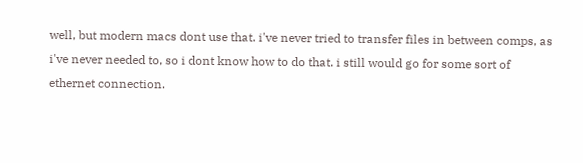well, but modern macs dont use that. i've never tried to transfer files in between comps, as i've never needed to, so i dont know how to do that. i still would go for some sort of ethernet connection.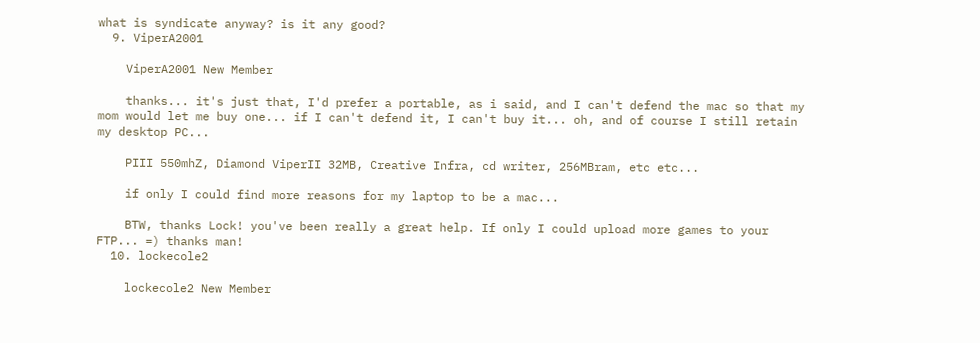what is syndicate anyway? is it any good?
  9. ViperA2001

    ViperA2001 New Member

    thanks... it's just that, I'd prefer a portable, as i said, and I can't defend the mac so that my mom would let me buy one... if I can't defend it, I can't buy it... oh, and of course I still retain my desktop PC...

    PIII 550mhZ, Diamond ViperII 32MB, Creative Infra, cd writer, 256MBram, etc etc...

    if only I could find more reasons for my laptop to be a mac...

    BTW, thanks Lock! you've been really a great help. If only I could upload more games to your FTP... =) thanks man!
  10. lockecole2

    lockecole2 New Member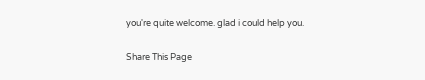you're quite welcome. glad i could help you.

Share This Page